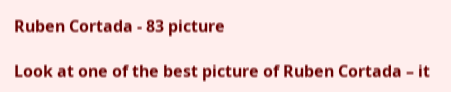Ruben Cortada - 83 picture

Look at one of the best picture of Ruben Cortada – it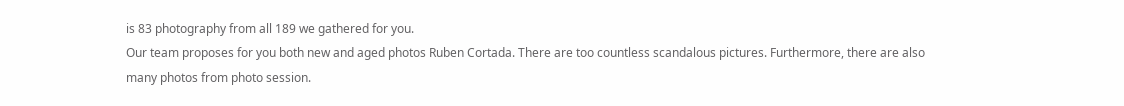is 83 photography from all 189 we gathered for you.
Our team proposes for you both new and aged photos Ruben Cortada. There are too countless scandalous pictures. Furthermore, there are also many photos from photo session.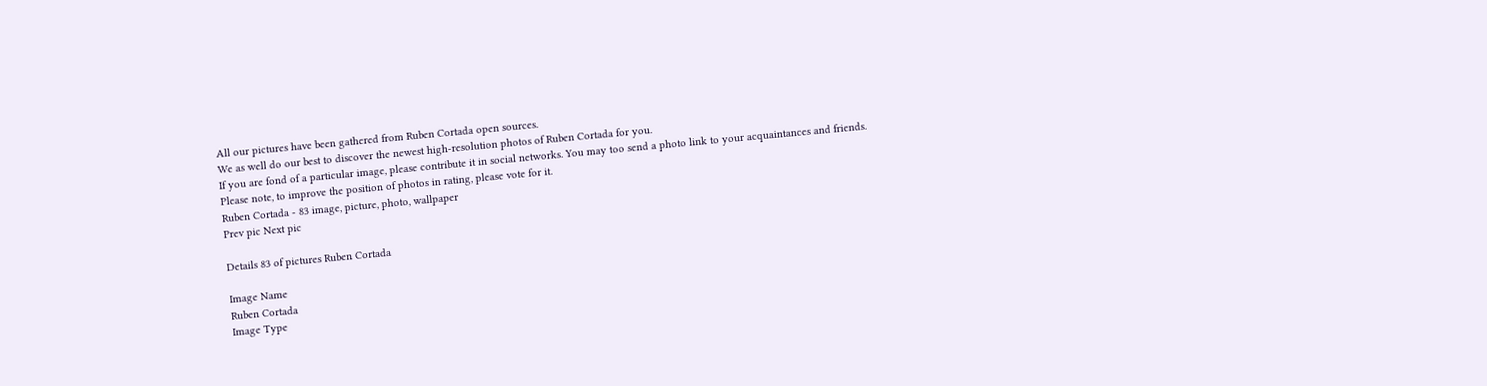All our pictures have been gathered from Ruben Cortada open sources.
We as well do our best to discover the newest high-resolution photos of Ruben Cortada for you.
If you are fond of a particular image, please contribute it in social networks. You may too send a photo link to your acquaintances and friends.
Please note, to improve the position of photos in rating, please vote for it.
Ruben Cortada - 83 image, picture, photo, wallpaper
Prev pic Next pic

Details 83 of pictures Ruben Cortada

Image Name
Ruben Cortada
Image Type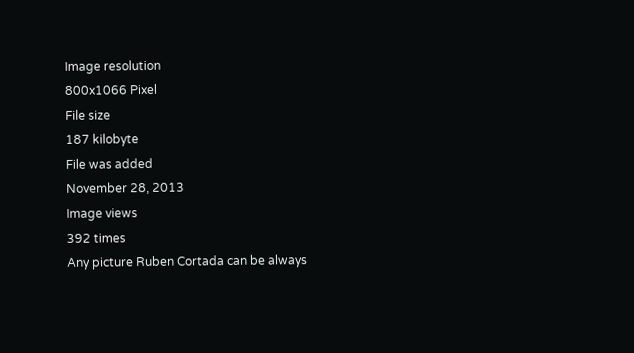Image resolution
800x1066 Pixel
File size
187 kilobyte
File was added
November 28, 2013
Image views
392 times
Any picture Ruben Cortada can be always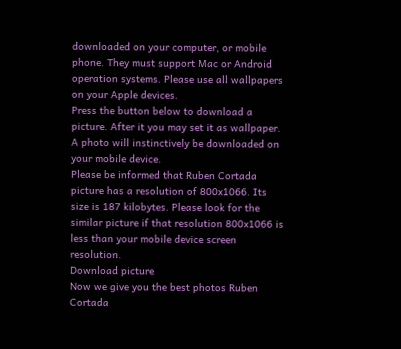downloaded on your computer, or mobile phone. They must support Mac or Android operation systems. Please use all wallpapers on your Apple devices.
Press the button below to download a picture. After it you may set it as wallpaper. A photo will instinctively be downloaded on your mobile device.
Please be informed that Ruben Cortada picture has a resolution of 800x1066. Its size is 187 kilobytes. Please look for the similar picture if that resolution 800x1066 is less than your mobile device screen resolution.
Download picture
Now we give you the best photos Ruben Cortada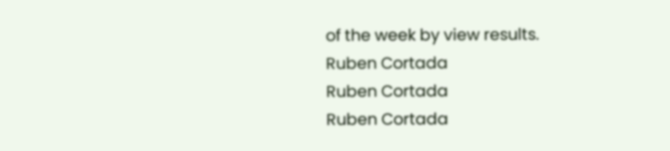of the week by view results.
Ruben Cortada
Ruben Cortada
Ruben Cortada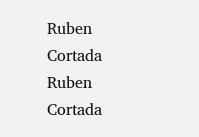Ruben Cortada
Ruben Cortada